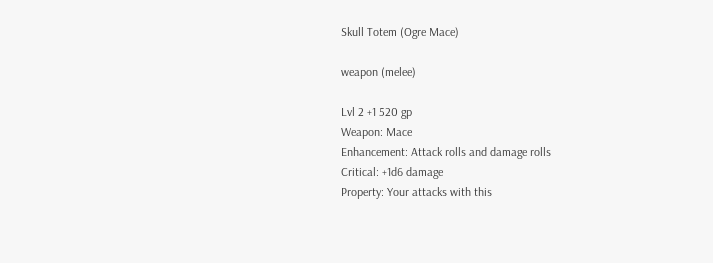Skull Totem (Ogre Mace)

weapon (melee)

Lvl 2 +1 520 gp
Weapon: Mace
Enhancement: Attack rolls and damage rolls
Critical: +1d6 damage
Property: Your attacks with this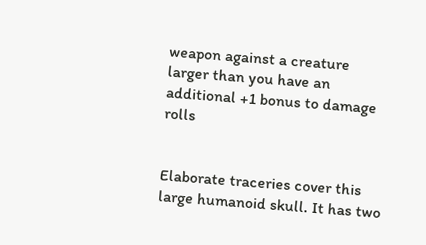weapon against a creature
larger than you have an additional +1 bonus to damage rolls


Elaborate traceries cover this large humanoid skull. It has two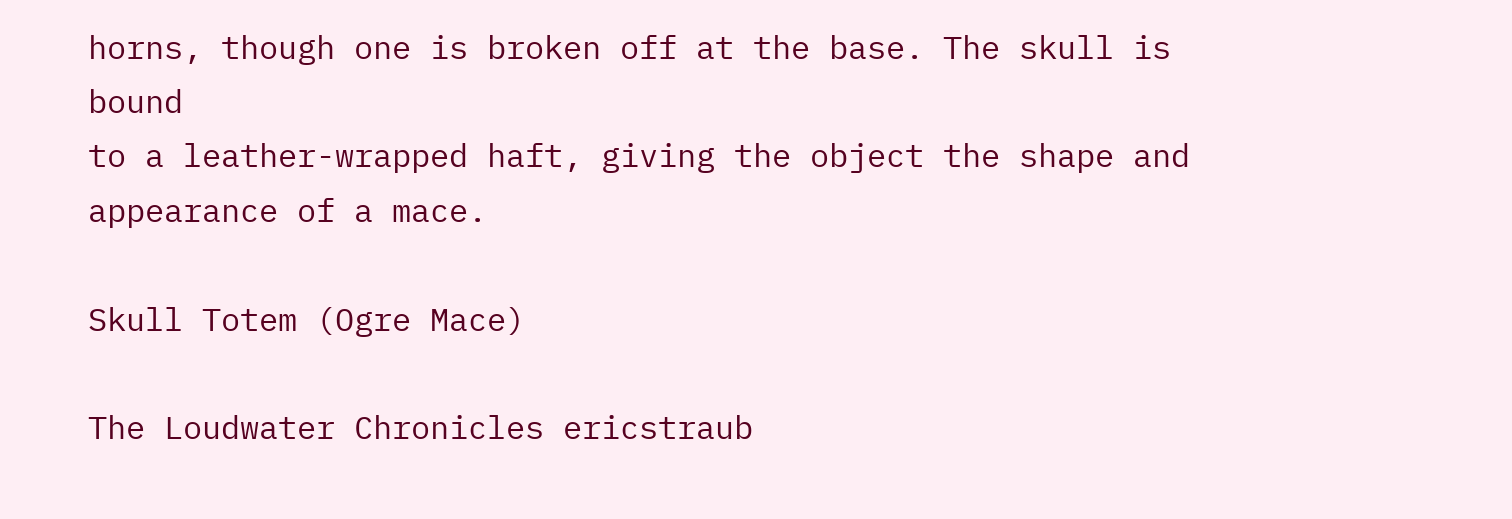horns, though one is broken off at the base. The skull is bound
to a leather-wrapped haft, giving the object the shape and
appearance of a mace.

Skull Totem (Ogre Mace)

The Loudwater Chronicles ericstraub